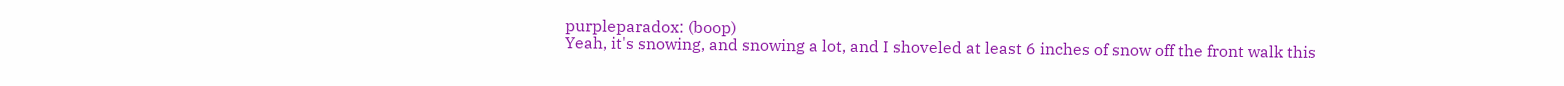purpleparadox: (boop)
Yeah, it's snowing, and snowing a lot, and I shoveled at least 6 inches of snow off the front walk this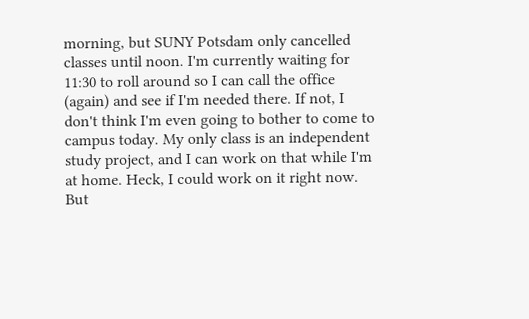morning, but SUNY Potsdam only cancelled classes until noon. I'm currently waiting for 11:30 to roll around so I can call the office (again) and see if I'm needed there. If not, I don't think I'm even going to bother to come to campus today. My only class is an independent study project, and I can work on that while I'm at home. Heck, I could work on it right now. But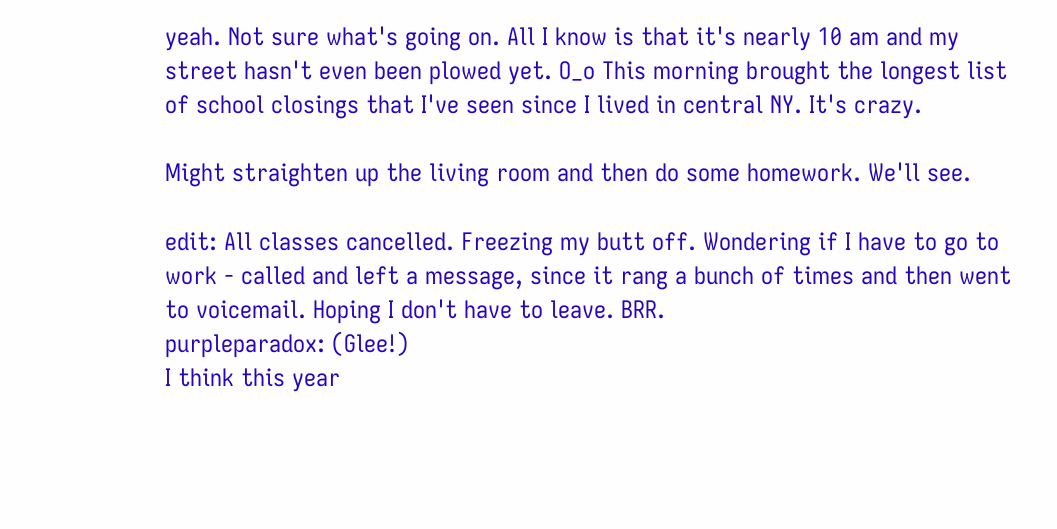yeah. Not sure what's going on. All I know is that it's nearly 10 am and my street hasn't even been plowed yet. O_o This morning brought the longest list of school closings that I've seen since I lived in central NY. It's crazy.

Might straighten up the living room and then do some homework. We'll see.

edit: All classes cancelled. Freezing my butt off. Wondering if I have to go to work - called and left a message, since it rang a bunch of times and then went to voicemail. Hoping I don't have to leave. BRR.
purpleparadox: (Glee!)
I think this year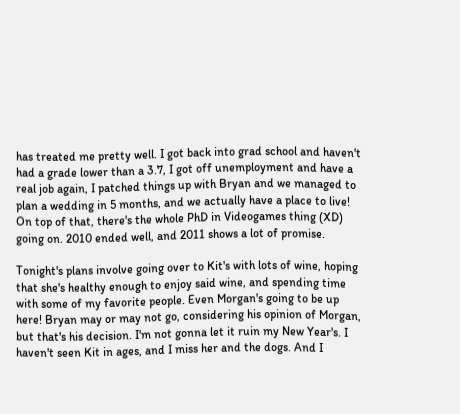has treated me pretty well. I got back into grad school and haven't had a grade lower than a 3.7, I got off unemployment and have a real job again, I patched things up with Bryan and we managed to plan a wedding in 5 months, and we actually have a place to live! On top of that, there's the whole PhD in Videogames thing (XD) going on. 2010 ended well, and 2011 shows a lot of promise.

Tonight's plans involve going over to Kit's with lots of wine, hoping that she's healthy enough to enjoy said wine, and spending time with some of my favorite people. Even Morgan's going to be up here! Bryan may or may not go, considering his opinion of Morgan, but that's his decision. I'm not gonna let it ruin my New Year's. I haven't seen Kit in ages, and I miss her and the dogs. And I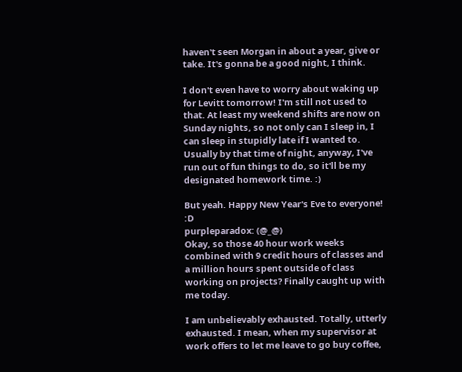haven't seen Morgan in about a year, give or take. It's gonna be a good night, I think.

I don't even have to worry about waking up for Levitt tomorrow! I'm still not used to that. At least my weekend shifts are now on Sunday nights, so not only can I sleep in, I can sleep in stupidly late if I wanted to. Usually by that time of night, anyway, I've run out of fun things to do, so it'll be my designated homework time. :)

But yeah. Happy New Year's Eve to everyone! :D
purpleparadox: (@_@)
Okay, so those 40 hour work weeks combined with 9 credit hours of classes and a million hours spent outside of class working on projects? Finally caught up with me today.

I am unbelievably exhausted. Totally, utterly exhausted. I mean, when my supervisor at work offers to let me leave to go buy coffee,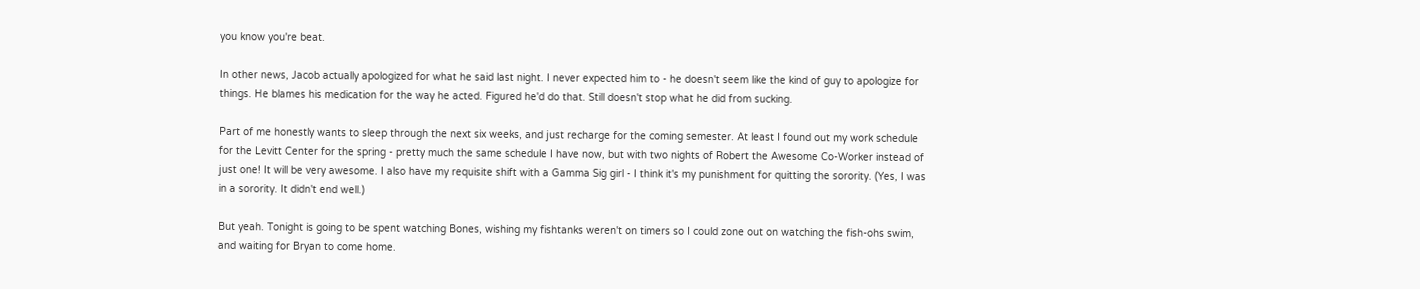you know you're beat.

In other news, Jacob actually apologized for what he said last night. I never expected him to - he doesn't seem like the kind of guy to apologize for things. He blames his medication for the way he acted. Figured he'd do that. Still doesn't stop what he did from sucking.

Part of me honestly wants to sleep through the next six weeks, and just recharge for the coming semester. At least I found out my work schedule for the Levitt Center for the spring - pretty much the same schedule I have now, but with two nights of Robert the Awesome Co-Worker instead of just one! It will be very awesome. I also have my requisite shift with a Gamma Sig girl - I think it's my punishment for quitting the sorority. (Yes, I was in a sorority. It didn't end well.)

But yeah. Tonight is going to be spent watching Bones, wishing my fishtanks weren't on timers so I could zone out on watching the fish-ohs swim, and waiting for Bryan to come home.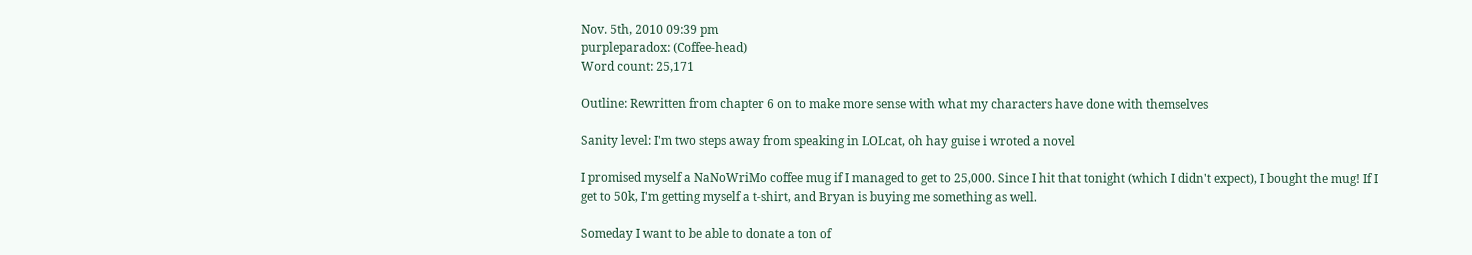Nov. 5th, 2010 09:39 pm
purpleparadox: (Coffee-head)
Word count: 25,171

Outline: Rewritten from chapter 6 on to make more sense with what my characters have done with themselves

Sanity level: I'm two steps away from speaking in LOLcat, oh hay guise i wroted a novel

I promised myself a NaNoWriMo coffee mug if I managed to get to 25,000. Since I hit that tonight (which I didn't expect), I bought the mug! If I get to 50k, I'm getting myself a t-shirt, and Bryan is buying me something as well.

Someday I want to be able to donate a ton of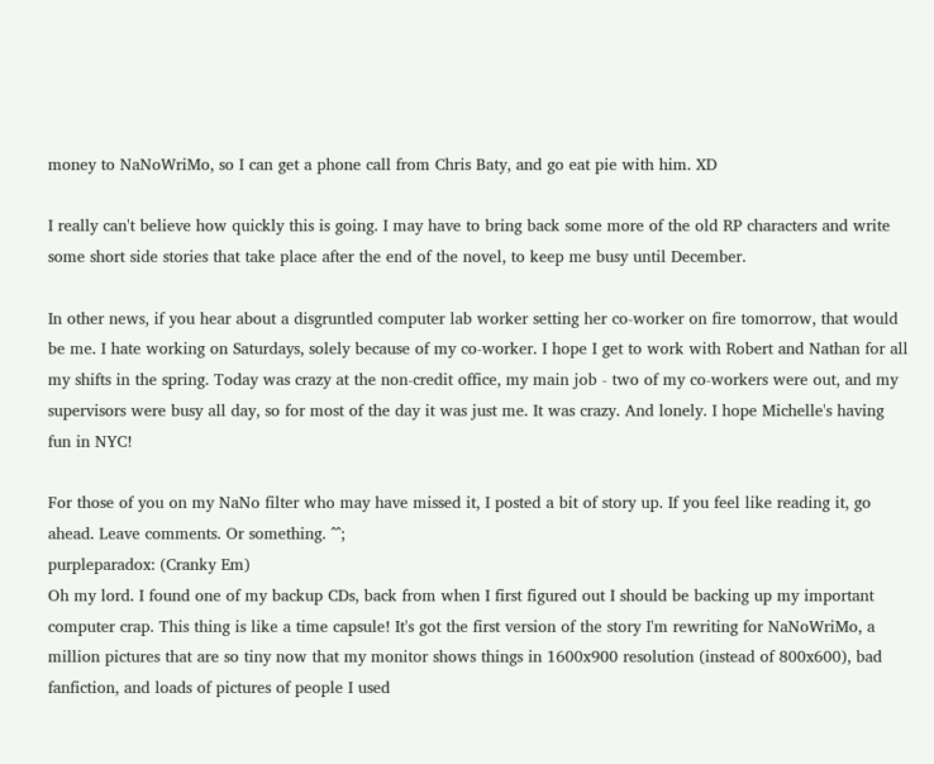money to NaNoWriMo, so I can get a phone call from Chris Baty, and go eat pie with him. XD

I really can't believe how quickly this is going. I may have to bring back some more of the old RP characters and write some short side stories that take place after the end of the novel, to keep me busy until December.

In other news, if you hear about a disgruntled computer lab worker setting her co-worker on fire tomorrow, that would be me. I hate working on Saturdays, solely because of my co-worker. I hope I get to work with Robert and Nathan for all my shifts in the spring. Today was crazy at the non-credit office, my main job - two of my co-workers were out, and my supervisors were busy all day, so for most of the day it was just me. It was crazy. And lonely. I hope Michelle's having fun in NYC!

For those of you on my NaNo filter who may have missed it, I posted a bit of story up. If you feel like reading it, go ahead. Leave comments. Or something. ^^;
purpleparadox: (Cranky Em)
Oh my lord. I found one of my backup CDs, back from when I first figured out I should be backing up my important computer crap. This thing is like a time capsule! It's got the first version of the story I'm rewriting for NaNoWriMo, a million pictures that are so tiny now that my monitor shows things in 1600x900 resolution (instead of 800x600), bad fanfiction, and loads of pictures of people I used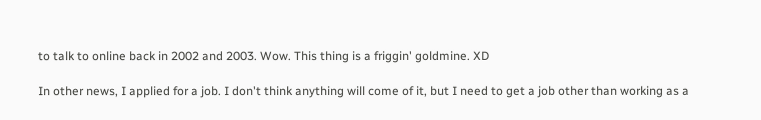to talk to online back in 2002 and 2003. Wow. This thing is a friggin' goldmine. XD

In other news, I applied for a job. I don't think anything will come of it, but I need to get a job other than working as a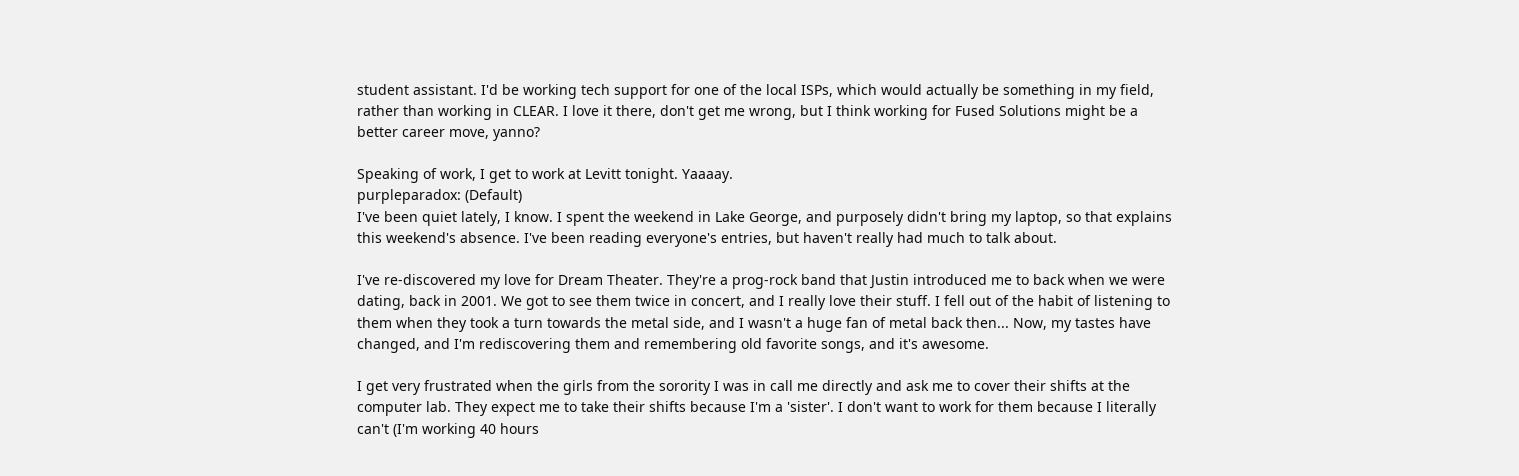student assistant. I'd be working tech support for one of the local ISPs, which would actually be something in my field, rather than working in CLEAR. I love it there, don't get me wrong, but I think working for Fused Solutions might be a better career move, yanno?

Speaking of work, I get to work at Levitt tonight. Yaaaay.
purpleparadox: (Default)
I've been quiet lately, I know. I spent the weekend in Lake George, and purposely didn't bring my laptop, so that explains this weekend's absence. I've been reading everyone's entries, but haven't really had much to talk about.

I've re-discovered my love for Dream Theater. They're a prog-rock band that Justin introduced me to back when we were dating, back in 2001. We got to see them twice in concert, and I really love their stuff. I fell out of the habit of listening to them when they took a turn towards the metal side, and I wasn't a huge fan of metal back then... Now, my tastes have changed, and I'm rediscovering them and remembering old favorite songs, and it's awesome.

I get very frustrated when the girls from the sorority I was in call me directly and ask me to cover their shifts at the computer lab. They expect me to take their shifts because I'm a 'sister'. I don't want to work for them because I literally can't (I'm working 40 hours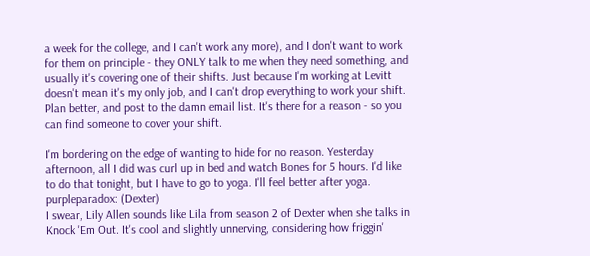a week for the college, and I can't work any more), and I don't want to work for them on principle - they ONLY talk to me when they need something, and usually it's covering one of their shifts. Just because I'm working at Levitt doesn't mean it's my only job, and I can't drop everything to work your shift. Plan better, and post to the damn email list. It's there for a reason - so you can find someone to cover your shift.

I'm bordering on the edge of wanting to hide for no reason. Yesterday afternoon, all I did was curl up in bed and watch Bones for 5 hours. I'd like to do that tonight, but I have to go to yoga. I'll feel better after yoga.
purpleparadox: (Dexter)
I swear, Lily Allen sounds like Lila from season 2 of Dexter when she talks in Knock 'Em Out. It's cool and slightly unnerving, considering how friggin'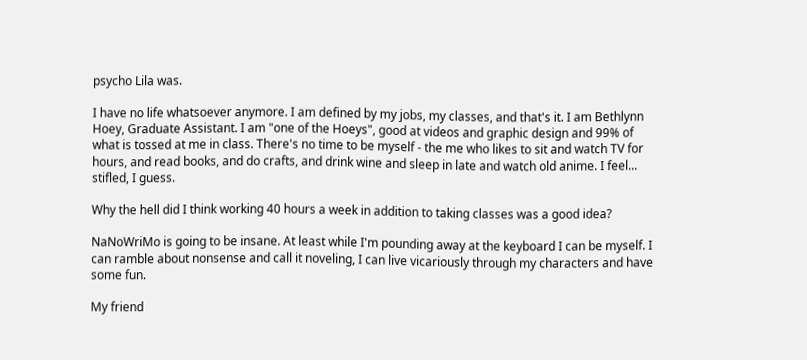psycho Lila was.

I have no life whatsoever anymore. I am defined by my jobs, my classes, and that's it. I am Bethlynn Hoey, Graduate Assistant. I am "one of the Hoeys", good at videos and graphic design and 99% of what is tossed at me in class. There's no time to be myself - the me who likes to sit and watch TV for hours, and read books, and do crafts, and drink wine and sleep in late and watch old anime. I feel... stifled, I guess.

Why the hell did I think working 40 hours a week in addition to taking classes was a good idea?

NaNoWriMo is going to be insane. At least while I'm pounding away at the keyboard I can be myself. I can ramble about nonsense and call it noveling, I can live vicariously through my characters and have some fun.

My friend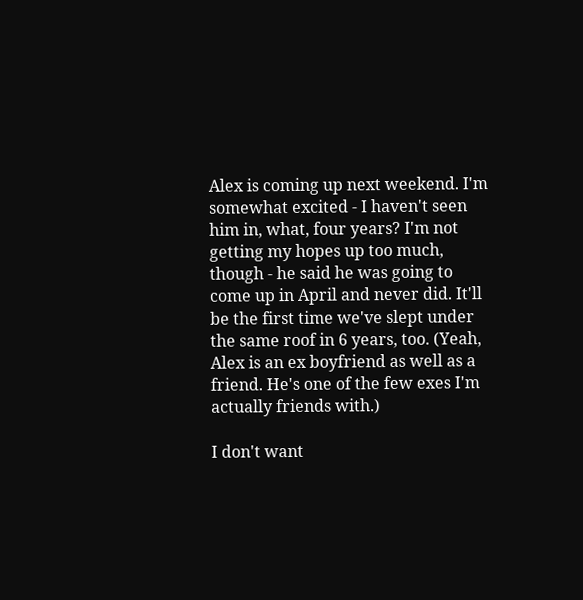Alex is coming up next weekend. I'm somewhat excited - I haven't seen him in, what, four years? I'm not getting my hopes up too much, though - he said he was going to come up in April and never did. It'll be the first time we've slept under the same roof in 6 years, too. (Yeah, Alex is an ex boyfriend as well as a friend. He's one of the few exes I'm actually friends with.)

I don't want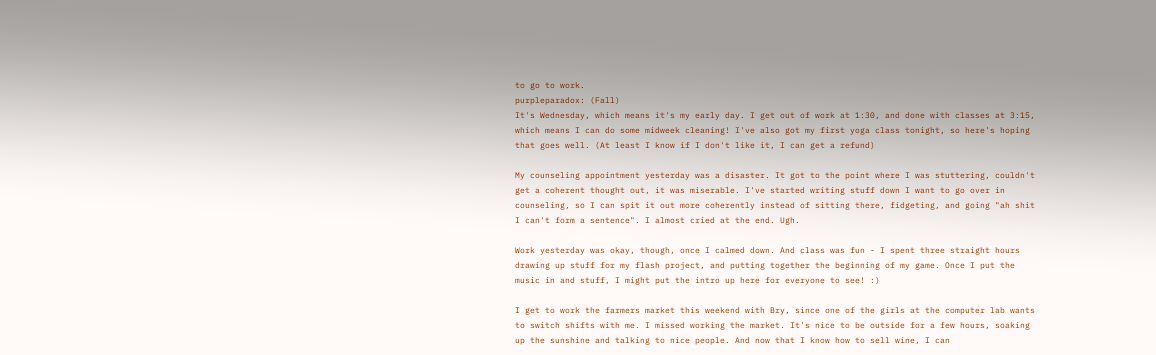to go to work.
purpleparadox: (Fall)
It's Wednesday, which means it's my early day. I get out of work at 1:30, and done with classes at 3:15, which means I can do some midweek cleaning! I've also got my first yoga class tonight, so here's hoping that goes well. (At least I know if I don't like it, I can get a refund)

My counseling appointment yesterday was a disaster. It got to the point where I was stuttering, couldn't get a coherent thought out, it was miserable. I've started writing stuff down I want to go over in counseling, so I can spit it out more coherently instead of sitting there, fidgeting, and going "ah shit I can't form a sentence". I almost cried at the end. Ugh.

Work yesterday was okay, though, once I calmed down. And class was fun - I spent three straight hours drawing up stuff for my flash project, and putting together the beginning of my game. Once I put the music in and stuff, I might put the intro up here for everyone to see! :)

I get to work the farmers market this weekend with Bry, since one of the girls at the computer lab wants to switch shifts with me. I missed working the market. It's nice to be outside for a few hours, soaking up the sunshine and talking to nice people. And now that I know how to sell wine, I can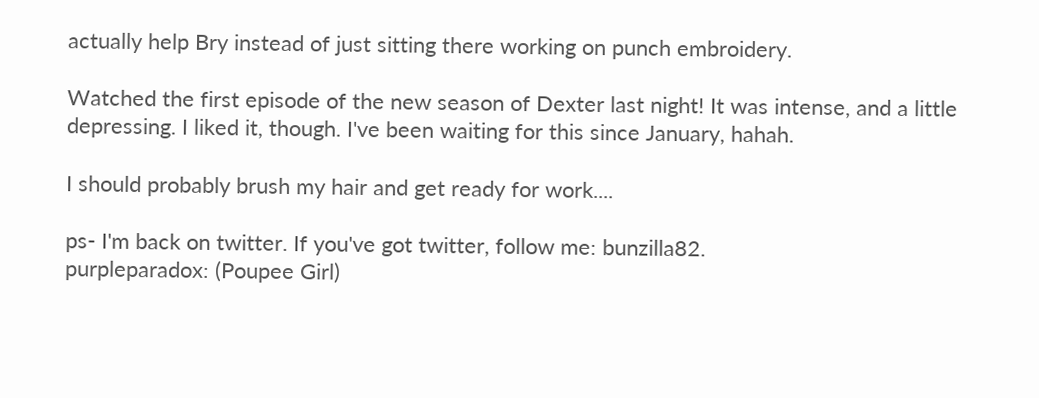actually help Bry instead of just sitting there working on punch embroidery.

Watched the first episode of the new season of Dexter last night! It was intense, and a little depressing. I liked it, though. I've been waiting for this since January, hahah.

I should probably brush my hair and get ready for work....

ps- I'm back on twitter. If you've got twitter, follow me: bunzilla82.
purpleparadox: (Poupee Girl)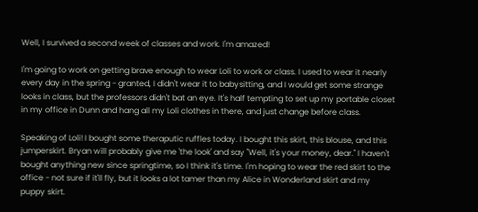Well, I survived a second week of classes and work. I'm amazed!

I'm going to work on getting brave enough to wear Loli to work or class. I used to wear it nearly every day in the spring - granted, I didn't wear it to babysitting, and I would get some strange looks in class, but the professors didn't bat an eye. It's half tempting to set up my portable closet in my office in Dunn and hang all my Loli clothes in there, and just change before class.

Speaking of Loli! I bought some theraputic ruffles today. I bought this skirt, this blouse, and this jumperskirt. Bryan will probably give me 'the look' and say "Well, it's your money, dear." I haven't bought anything new since springtime, so I think it's time. I'm hoping to wear the red skirt to the office - not sure if it'll fly, but it looks a lot tamer than my Alice in Wonderland skirt and my puppy skirt.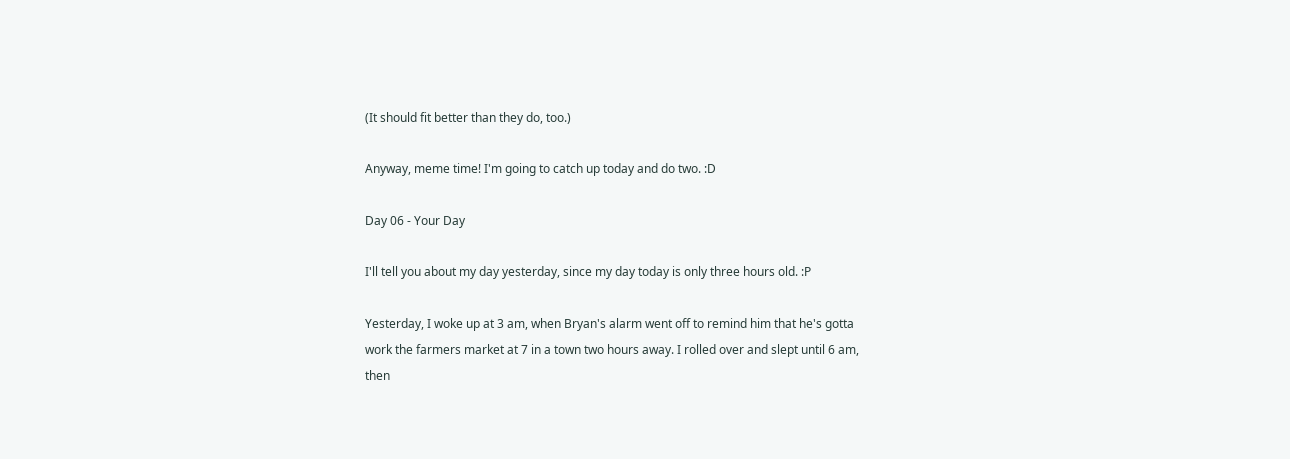(It should fit better than they do, too.)

Anyway, meme time! I'm going to catch up today and do two. :D

Day 06 - Your Day

I'll tell you about my day yesterday, since my day today is only three hours old. :P

Yesterday, I woke up at 3 am, when Bryan's alarm went off to remind him that he's gotta work the farmers market at 7 in a town two hours away. I rolled over and slept until 6 am, then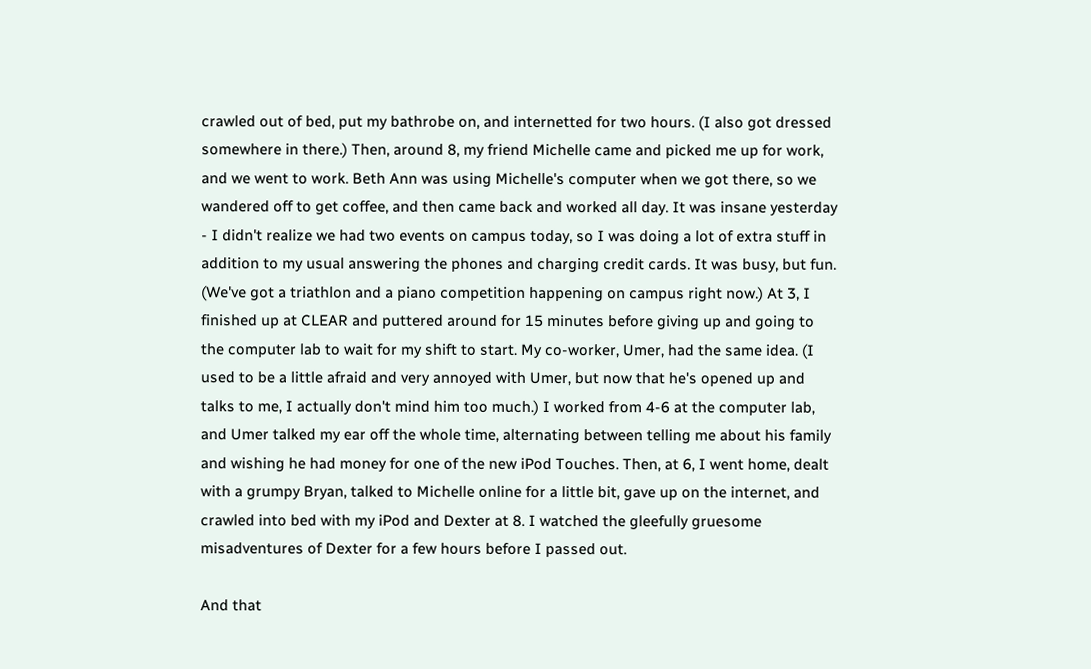crawled out of bed, put my bathrobe on, and internetted for two hours. (I also got dressed somewhere in there.) Then, around 8, my friend Michelle came and picked me up for work, and we went to work. Beth Ann was using Michelle's computer when we got there, so we wandered off to get coffee, and then came back and worked all day. It was insane yesterday - I didn't realize we had two events on campus today, so I was doing a lot of extra stuff in addition to my usual answering the phones and charging credit cards. It was busy, but fun. (We've got a triathlon and a piano competition happening on campus right now.) At 3, I finished up at CLEAR and puttered around for 15 minutes before giving up and going to the computer lab to wait for my shift to start. My co-worker, Umer, had the same idea. (I used to be a little afraid and very annoyed with Umer, but now that he's opened up and talks to me, I actually don't mind him too much.) I worked from 4-6 at the computer lab, and Umer talked my ear off the whole time, alternating between telling me about his family and wishing he had money for one of the new iPod Touches. Then, at 6, I went home, dealt with a grumpy Bryan, talked to Michelle online for a little bit, gave up on the internet, and crawled into bed with my iPod and Dexter at 8. I watched the gleefully gruesome misadventures of Dexter for a few hours before I passed out.

And that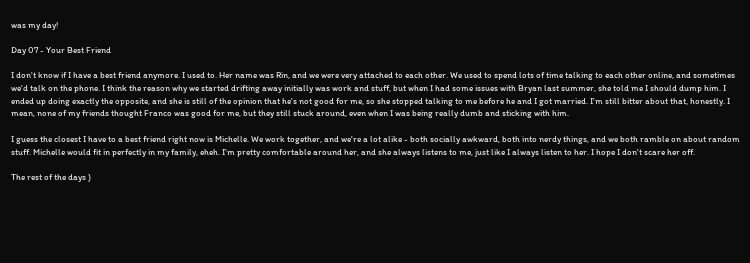was my day!

Day 07 - Your Best Friend

I don't know if I have a best friend anymore. I used to. Her name was Rin, and we were very attached to each other. We used to spend lots of time talking to each other online, and sometimes we'd talk on the phone. I think the reason why we started drifting away initially was work and stuff, but when I had some issues with Bryan last summer, she told me I should dump him. I ended up doing exactly the opposite, and she is still of the opinion that he's not good for me, so she stopped talking to me before he and I got married. I'm still bitter about that, honestly. I mean, none of my friends thought Franco was good for me, but they still stuck around, even when I was being really dumb and sticking with him.

I guess the closest I have to a best friend right now is Michelle. We work together, and we're a lot alike - both socially awkward, both into nerdy things, and we both ramble on about random stuff. Michelle would fit in perfectly in my family, eheh. I'm pretty comfortable around her, and she always listens to me, just like I always listen to her. I hope I don't scare her off.

The rest of the days )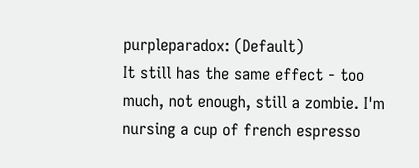purpleparadox: (Default)
It still has the same effect - too much, not enough, still a zombie. I'm nursing a cup of french espresso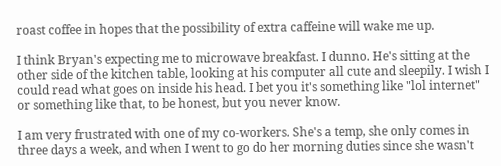roast coffee in hopes that the possibility of extra caffeine will wake me up.

I think Bryan's expecting me to microwave breakfast. I dunno. He's sitting at the other side of the kitchen table, looking at his computer all cute and sleepily. I wish I could read what goes on inside his head. I bet you it's something like "lol internet" or something like that, to be honest, but you never know.

I am very frustrated with one of my co-workers. She's a temp, she only comes in three days a week, and when I went to go do her morning duties since she wasn't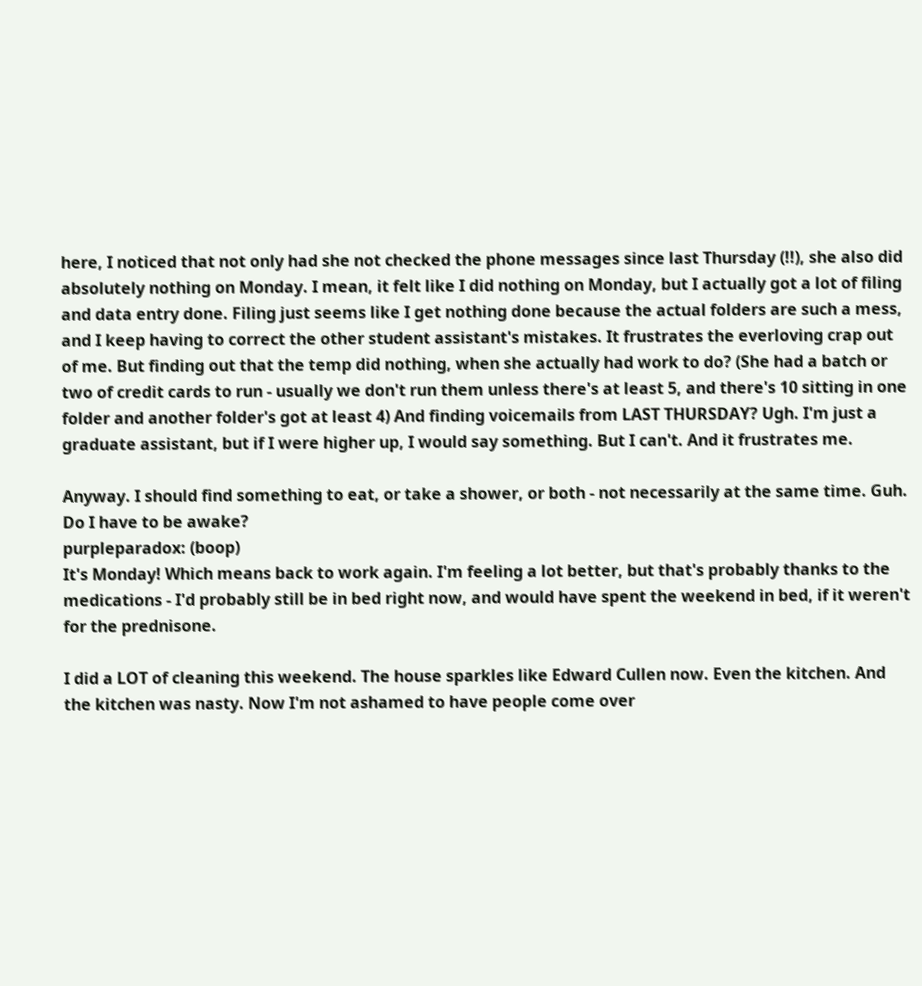here, I noticed that not only had she not checked the phone messages since last Thursday (!!), she also did absolutely nothing on Monday. I mean, it felt like I did nothing on Monday, but I actually got a lot of filing and data entry done. Filing just seems like I get nothing done because the actual folders are such a mess, and I keep having to correct the other student assistant's mistakes. It frustrates the everloving crap out of me. But finding out that the temp did nothing, when she actually had work to do? (She had a batch or two of credit cards to run - usually we don't run them unless there's at least 5, and there's 10 sitting in one folder and another folder's got at least 4) And finding voicemails from LAST THURSDAY? Ugh. I'm just a graduate assistant, but if I were higher up, I would say something. But I can't. And it frustrates me.

Anyway. I should find something to eat, or take a shower, or both - not necessarily at the same time. Guh. Do I have to be awake?
purpleparadox: (boop)
It's Monday! Which means back to work again. I'm feeling a lot better, but that's probably thanks to the medications - I'd probably still be in bed right now, and would have spent the weekend in bed, if it weren't for the prednisone.

I did a LOT of cleaning this weekend. The house sparkles like Edward Cullen now. Even the kitchen. And the kitchen was nasty. Now I'm not ashamed to have people come over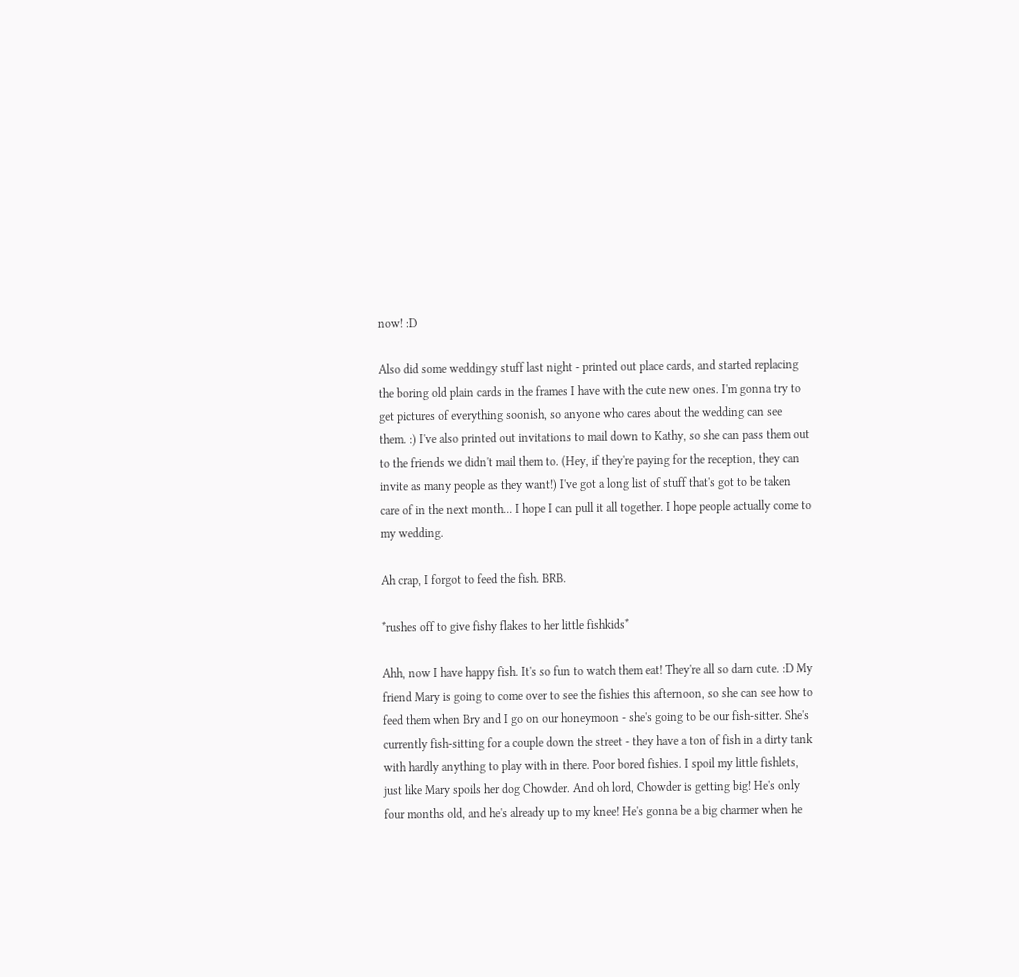now! :D

Also did some weddingy stuff last night - printed out place cards, and started replacing the boring old plain cards in the frames I have with the cute new ones. I'm gonna try to get pictures of everything soonish, so anyone who cares about the wedding can see them. :) I've also printed out invitations to mail down to Kathy, so she can pass them out to the friends we didn't mail them to. (Hey, if they're paying for the reception, they can invite as many people as they want!) I've got a long list of stuff that's got to be taken care of in the next month... I hope I can pull it all together. I hope people actually come to my wedding.

Ah crap, I forgot to feed the fish. BRB.

*rushes off to give fishy flakes to her little fishkids*

Ahh, now I have happy fish. It's so fun to watch them eat! They're all so darn cute. :D My friend Mary is going to come over to see the fishies this afternoon, so she can see how to feed them when Bry and I go on our honeymoon - she's going to be our fish-sitter. She's currently fish-sitting for a couple down the street - they have a ton of fish in a dirty tank with hardly anything to play with in there. Poor bored fishies. I spoil my little fishlets, just like Mary spoils her dog Chowder. And oh lord, Chowder is getting big! He's only four months old, and he's already up to my knee! He's gonna be a big charmer when he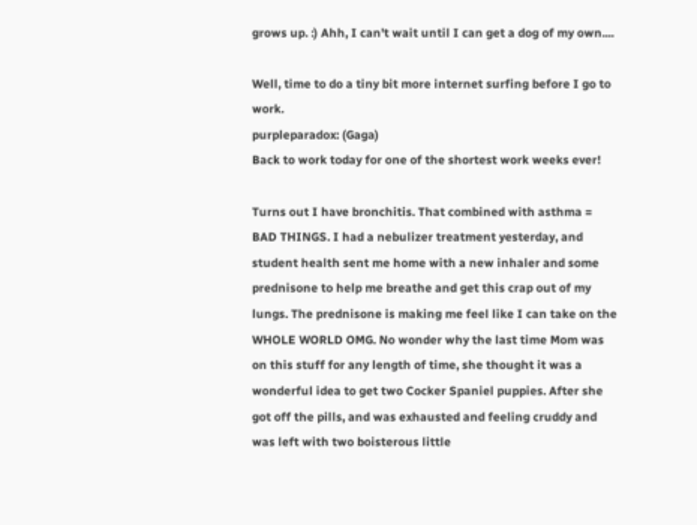grows up. :) Ahh, I can't wait until I can get a dog of my own....

Well, time to do a tiny bit more internet surfing before I go to work.
purpleparadox: (Gaga)
Back to work today for one of the shortest work weeks ever!

Turns out I have bronchitis. That combined with asthma = BAD THINGS. I had a nebulizer treatment yesterday, and student health sent me home with a new inhaler and some prednisone to help me breathe and get this crap out of my lungs. The prednisone is making me feel like I can take on the WHOLE WORLD OMG. No wonder why the last time Mom was on this stuff for any length of time, she thought it was a wonderful idea to get two Cocker Spaniel puppies. After she got off the pills, and was exhausted and feeling cruddy and was left with two boisterous little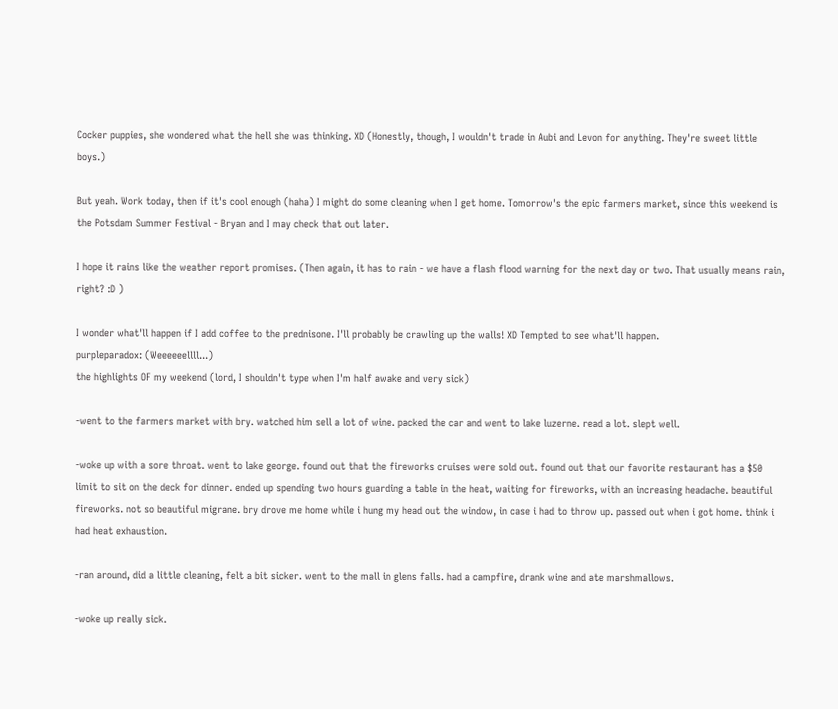Cocker puppies, she wondered what the hell she was thinking. XD (Honestly, though, I wouldn't trade in Aubi and Levon for anything. They're sweet little boys.)

But yeah. Work today, then if it's cool enough (haha) I might do some cleaning when I get home. Tomorrow's the epic farmers market, since this weekend is the Potsdam Summer Festival - Bryan and I may check that out later.

I hope it rains like the weather report promises. (Then again, it has to rain - we have a flash flood warning for the next day or two. That usually means rain, right? :D )

I wonder what'll happen if I add coffee to the prednisone. I'll probably be crawling up the walls! XD Tempted to see what'll happen.
purpleparadox: (Weeeeeellll...)
the highlights OF my weekend (lord, I shouldn't type when I'm half awake and very sick)

-went to the farmers market with bry. watched him sell a lot of wine. packed the car and went to lake luzerne. read a lot. slept well.

-woke up with a sore throat. went to lake george. found out that the fireworks cruises were sold out. found out that our favorite restaurant has a $50 limit to sit on the deck for dinner. ended up spending two hours guarding a table in the heat, waiting for fireworks, with an increasing headache. beautiful fireworks. not so beautiful migrane. bry drove me home while i hung my head out the window, in case i had to throw up. passed out when i got home. think i had heat exhaustion.

-ran around, did a little cleaning, felt a bit sicker. went to the mall in glens falls. had a campfire, drank wine and ate marshmallows.

-woke up really sick.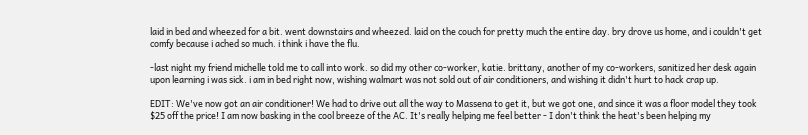laid in bed and wheezed for a bit. went downstairs and wheezed. laid on the couch for pretty much the entire day. bry drove us home, and i couldn't get comfy because i ached so much. i think i have the flu.

-last night my friend michelle told me to call into work. so did my other co-worker, katie. brittany, another of my co-workers, sanitized her desk again upon learning i was sick. i am in bed right now, wishing walmart was not sold out of air conditioners, and wishing it didn't hurt to hack crap up.

EDIT: We've now got an air conditioner! We had to drive out all the way to Massena to get it, but we got one, and since it was a floor model they took $25 off the price! I am now basking in the cool breeze of the AC. It's really helping me feel better - I don't think the heat's been helping my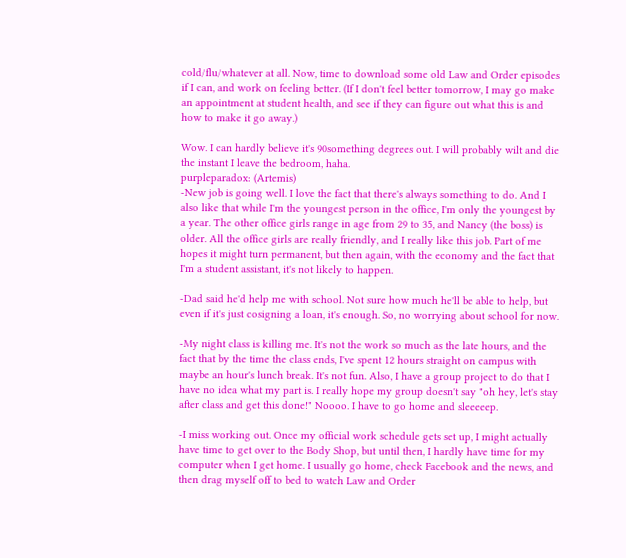cold/flu/whatever at all. Now, time to download some old Law and Order episodes if I can, and work on feeling better. (If I don't feel better tomorrow, I may go make an appointment at student health, and see if they can figure out what this is and how to make it go away.)

Wow. I can hardly believe it's 90something degrees out. I will probably wilt and die the instant I leave the bedroom, haha.
purpleparadox: (Artemis)
-New job is going well. I love the fact that there's always something to do. And I also like that while I'm the youngest person in the office, I'm only the youngest by a year. The other office girls range in age from 29 to 35, and Nancy (the boss) is older. All the office girls are really friendly, and I really like this job. Part of me hopes it might turn permanent, but then again, with the economy and the fact that I'm a student assistant, it's not likely to happen.

-Dad said he'd help me with school. Not sure how much he'll be able to help, but even if it's just cosigning a loan, it's enough. So, no worrying about school for now.

-My night class is killing me. It's not the work so much as the late hours, and the fact that by the time the class ends, I've spent 12 hours straight on campus with maybe an hour's lunch break. It's not fun. Also, I have a group project to do that I have no idea what my part is. I really hope my group doesn't say "oh hey, let's stay after class and get this done!" Noooo. I have to go home and sleeeeep.

-I miss working out. Once my official work schedule gets set up, I might actually have time to get over to the Body Shop, but until then, I hardly have time for my computer when I get home. I usually go home, check Facebook and the news, and then drag myself off to bed to watch Law and Order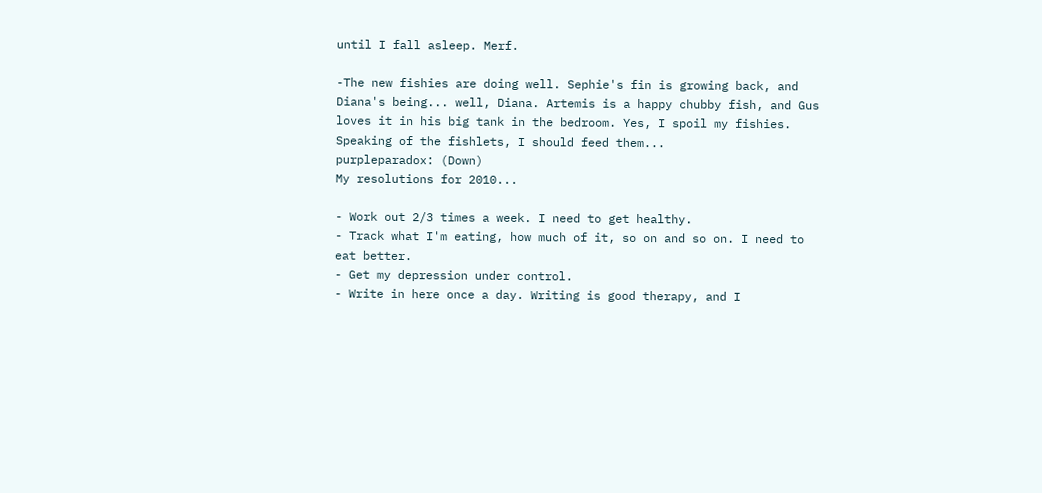until I fall asleep. Merf.

-The new fishies are doing well. Sephie's fin is growing back, and Diana's being... well, Diana. Artemis is a happy chubby fish, and Gus loves it in his big tank in the bedroom. Yes, I spoil my fishies. Speaking of the fishlets, I should feed them...
purpleparadox: (Down)
My resolutions for 2010...

- Work out 2/3 times a week. I need to get healthy.
- Track what I'm eating, how much of it, so on and so on. I need to eat better.
- Get my depression under control.
- Write in here once a day. Writing is good therapy, and I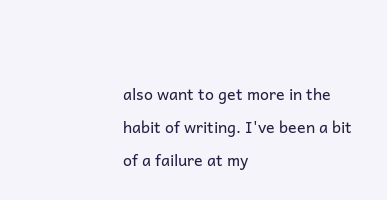also want to get more in the habit of writing. I've been a bit of a failure at my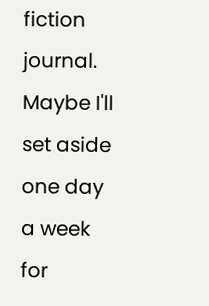fiction journal. Maybe I'll set aside one day a week for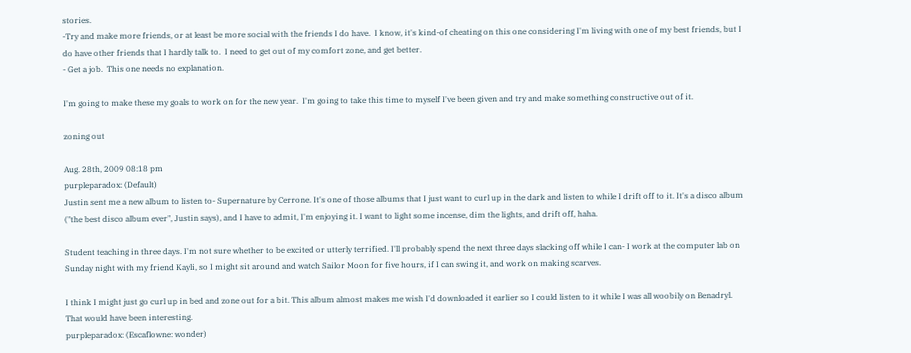stories.
-Try and make more friends, or at least be more social with the friends I do have.  I know, it's kind-of cheating on this one considering I'm living with one of my best friends, but I do have other friends that I hardly talk to.  I need to get out of my comfort zone, and get better.
- Get a job.  This one needs no explanation.

I'm going to make these my goals to work on for the new year.  I'm going to take this time to myself I've been given and try and make something constructive out of it.

zoning out

Aug. 28th, 2009 08:18 pm
purpleparadox: (Default)
Justin sent me a new album to listen to- Supernature by Cerrone. It's one of those albums that I just want to curl up in the dark and listen to while I drift off to it. It's a disco album ("the best disco album ever", Justin says), and I have to admit, I'm enjoying it. I want to light some incense, dim the lights, and drift off, haha.

Student teaching in three days. I'm not sure whether to be excited or utterly terrified. I'll probably spend the next three days slacking off while I can- I work at the computer lab on Sunday night with my friend Kayli, so I might sit around and watch Sailor Moon for five hours, if I can swing it, and work on making scarves.

I think I might just go curl up in bed and zone out for a bit. This album almost makes me wish I'd downloaded it earlier so I could listen to it while I was all woobily on Benadryl. That would have been interesting.
purpleparadox: (Escaflowne: wonder)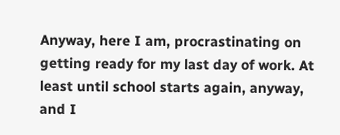Anyway, here I am, procrastinating on getting ready for my last day of work. At least until school starts again, anyway, and I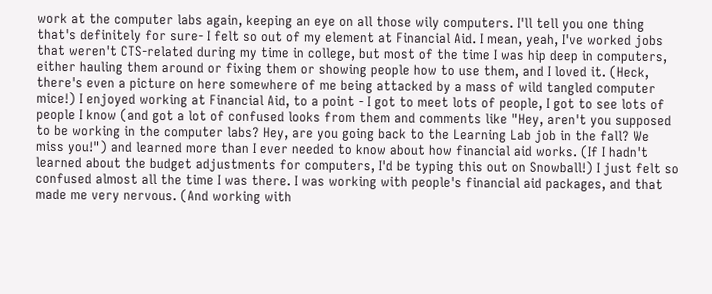work at the computer labs again, keeping an eye on all those wily computers. I'll tell you one thing that's definitely for sure- I felt so out of my element at Financial Aid. I mean, yeah, I've worked jobs that weren't CTS-related during my time in college, but most of the time I was hip deep in computers, either hauling them around or fixing them or showing people how to use them, and I loved it. (Heck, there's even a picture on here somewhere of me being attacked by a mass of wild tangled computer mice!) I enjoyed working at Financial Aid, to a point - I got to meet lots of people, I got to see lots of people I know (and got a lot of confused looks from them and comments like "Hey, aren't you supposed to be working in the computer labs? Hey, are you going back to the Learning Lab job in the fall? We miss you!") and learned more than I ever needed to know about how financial aid works. (If I hadn't learned about the budget adjustments for computers, I'd be typing this out on Snowball!) I just felt so confused almost all the time I was there. I was working with people's financial aid packages, and that made me very nervous. (And working with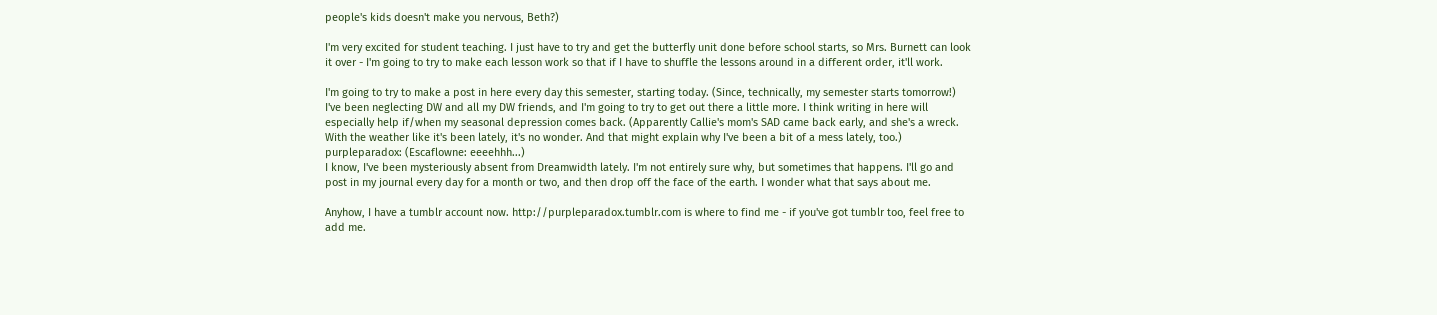people's kids doesn't make you nervous, Beth?)

I'm very excited for student teaching. I just have to try and get the butterfly unit done before school starts, so Mrs. Burnett can look it over - I'm going to try to make each lesson work so that if I have to shuffle the lessons around in a different order, it'll work.

I'm going to try to make a post in here every day this semester, starting today. (Since, technically, my semester starts tomorrow!) I've been neglecting DW and all my DW friends, and I'm going to try to get out there a little more. I think writing in here will especially help if/when my seasonal depression comes back. (Apparently Callie's mom's SAD came back early, and she's a wreck. With the weather like it's been lately, it's no wonder. And that might explain why I've been a bit of a mess lately, too.)
purpleparadox: (Escaflowne: eeeehhh...)
I know, I've been mysteriously absent from Dreamwidth lately. I'm not entirely sure why, but sometimes that happens. I'll go and post in my journal every day for a month or two, and then drop off the face of the earth. I wonder what that says about me.

Anyhow, I have a tumblr account now. http://purpleparadox.tumblr.com is where to find me - if you've got tumblr too, feel free to add me.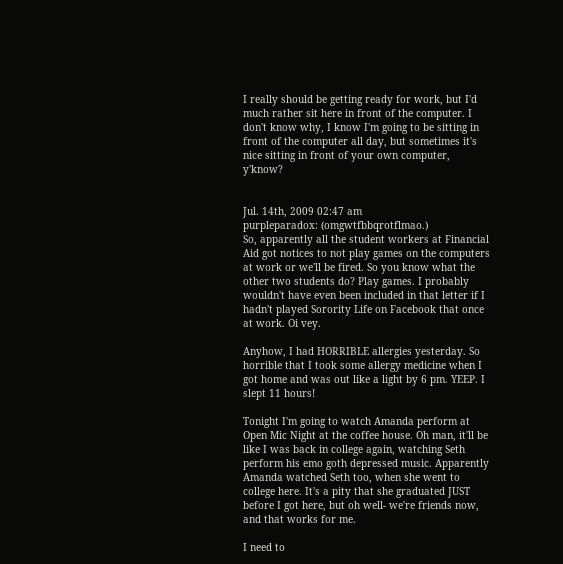I really should be getting ready for work, but I'd much rather sit here in front of the computer. I don't know why, I know I'm going to be sitting in front of the computer all day, but sometimes it's nice sitting in front of your own computer, y'know?


Jul. 14th, 2009 02:47 am
purpleparadox: (omgwtfbbqrotflmao.)
So, apparently all the student workers at Financial Aid got notices to not play games on the computers at work or we'll be fired. So you know what the other two students do? Play games. I probably wouldn't have even been included in that letter if I hadn't played Sorority Life on Facebook that once at work. Oi vey.

Anyhow, I had HORRIBLE allergies yesterday. So horrible that I took some allergy medicine when I got home and was out like a light by 6 pm. YEEP. I slept 11 hours!

Tonight I'm going to watch Amanda perform at Open Mic Night at the coffee house. Oh man, it'll be like I was back in college again, watching Seth perform his emo goth depressed music. Apparently Amanda watched Seth too, when she went to college here. It's a pity that she graduated JUST before I got here, but oh well- we're friends now, and that works for me.

I need to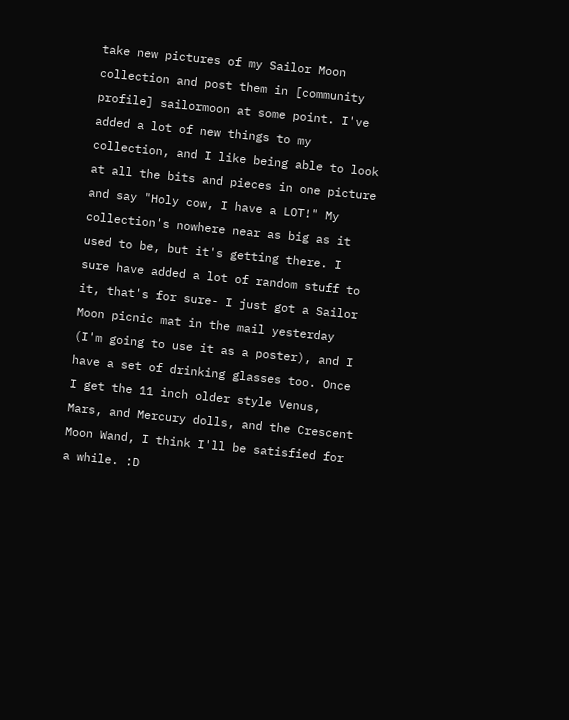take new pictures of my Sailor Moon collection and post them in [community profile] sailormoon at some point. I've added a lot of new things to my collection, and I like being able to look at all the bits and pieces in one picture and say "Holy cow, I have a LOT!" My collection's nowhere near as big as it used to be, but it's getting there. I sure have added a lot of random stuff to it, that's for sure- I just got a Sailor Moon picnic mat in the mail yesterday (I'm going to use it as a poster), and I have a set of drinking glasses too. Once I get the 11 inch older style Venus, Mars, and Mercury dolls, and the Crescent Moon Wand, I think I'll be satisfied for a while. :D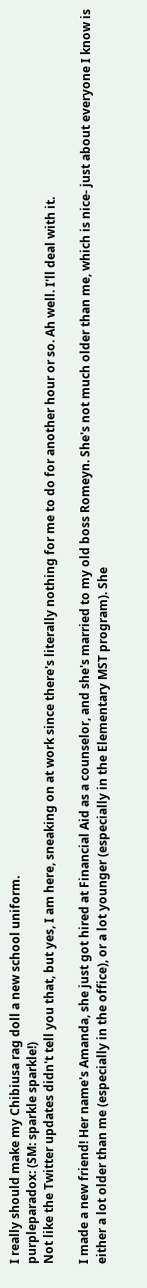I really should make my Chibiusa rag doll a new school uniform.
purpleparadox: (SM: sparkle sparkle!)
Not like the Twitter updates didn't tell you that, but yes, I am here, sneaking on at work since there's literally nothing for me to do for another hour or so. Ah well. I'll deal with it.

I made a new friend! Her name's Amanda, she just got hired at Financial Aid as a counselor, and she's married to my old boss Romeyn. She's not much older than me, which is nice- just about everyone I know is either a lot older than me (especially in the office), or a lot younger (especially in the Elementary MST program). She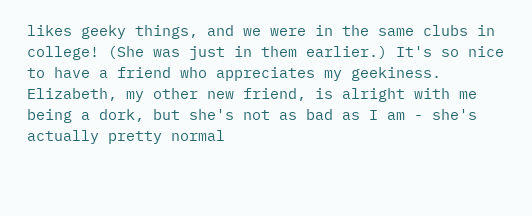likes geeky things, and we were in the same clubs in college! (She was just in them earlier.) It's so nice to have a friend who appreciates my geekiness. Elizabeth, my other new friend, is alright with me being a dork, but she's not as bad as I am - she's actually pretty normal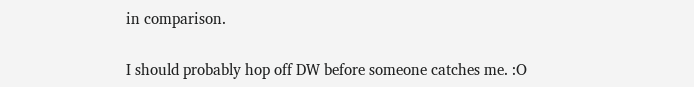in comparison.

I should probably hop off DW before someone catches me. :O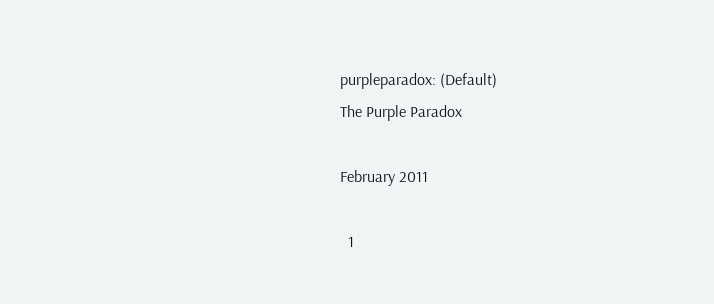purpleparadox: (Default)
The Purple Paradox

February 2011

  1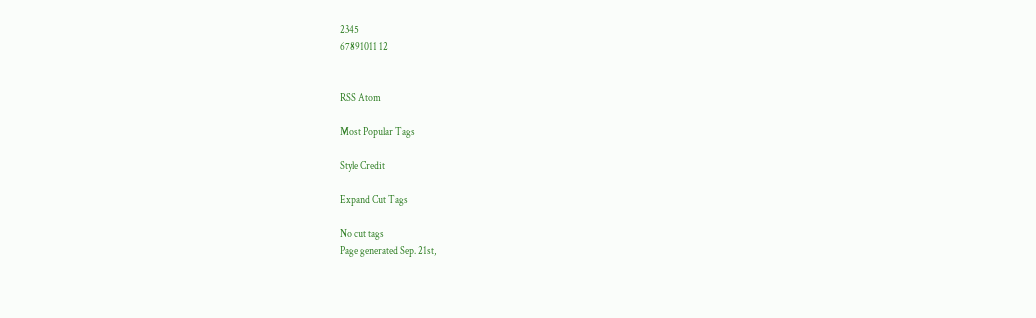2345
67891011 12


RSS Atom

Most Popular Tags

Style Credit

Expand Cut Tags

No cut tags
Page generated Sep. 21st,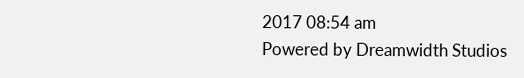2017 08:54 am
Powered by Dreamwidth Studios